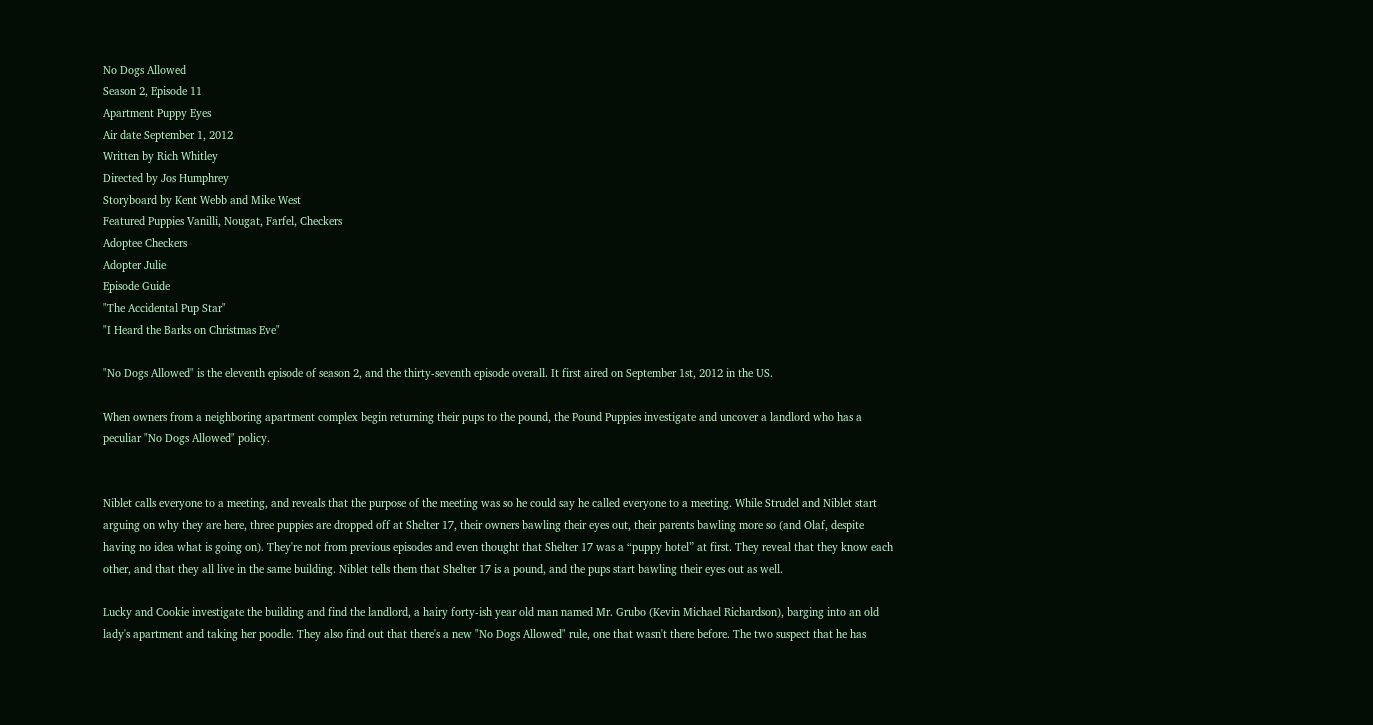No Dogs Allowed
Season 2, Episode 11
Apartment Puppy Eyes
Air date September 1, 2012
Written by Rich Whitley
Directed by Jos Humphrey
Storyboard by Kent Webb and Mike West
Featured Puppies Vanilli, Nougat, Farfel, Checkers
Adoptee Checkers
Adopter Julie
Episode Guide
"The Accidental Pup Star"
"I Heard the Barks on Christmas Eve"

"No Dogs Allowed" is the eleventh episode of season 2, and the thirty-seventh episode overall. It first aired on September 1st, 2012 in the US.

When owners from a neighboring apartment complex begin returning their pups to the pound, the Pound Puppies investigate and uncover a landlord who has a peculiar "No Dogs Allowed" policy.


Niblet calls everyone to a meeting, and reveals that the purpose of the meeting was so he could say he called everyone to a meeting. While Strudel and Niblet start arguing on why they are here, three puppies are dropped off at Shelter 17, their owners bawling their eyes out, their parents bawling more so (and Olaf, despite having no idea what is going on). They're not from previous episodes and even thought that Shelter 17 was a “puppy hotel” at first. They reveal that they know each other, and that they all live in the same building. Niblet tells them that Shelter 17 is a pound, and the pups start bawling their eyes out as well.

Lucky and Cookie investigate the building and find the landlord, a hairy forty-ish year old man named Mr. Grubo (Kevin Michael Richardson), barging into an old lady's apartment and taking her poodle. They also find out that there's a new "No Dogs Allowed" rule, one that wasn't there before. The two suspect that he has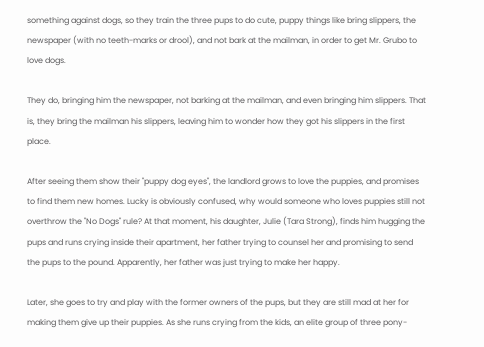something against dogs, so they train the three pups to do cute, puppy things like bring slippers, the newspaper (with no teeth-marks or drool), and not bark at the mailman, in order to get Mr. Grubo to love dogs.

They do, bringing him the newspaper, not barking at the mailman, and even bringing him slippers. That is, they bring the mailman his slippers, leaving him to wonder how they got his slippers in the first place.

After seeing them show their "puppy dog eyes", the landlord grows to love the puppies, and promises to find them new homes. Lucky is obviously confused, why would someone who loves puppies still not overthrow the "No Dogs" rule? At that moment, his daughter, Julie (Tara Strong), finds him hugging the pups and runs crying inside their apartment, her father trying to counsel her and promising to send the pups to the pound. Apparently, her father was just trying to make her happy.

Later, she goes to try and play with the former owners of the pups, but they are still mad at her for making them give up their puppies. As she runs crying from the kids, an elite group of three pony-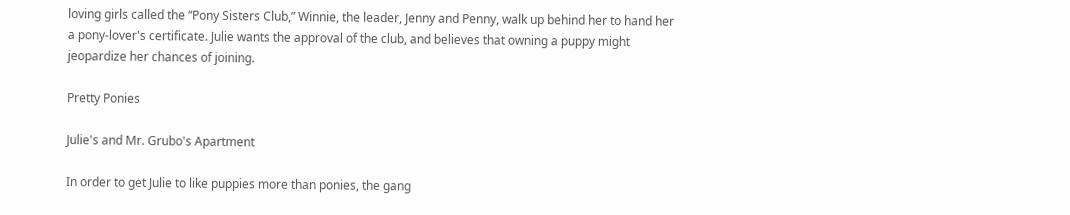loving girls called the “Pony Sisters Club,” Winnie, the leader, Jenny and Penny, walk up behind her to hand her a pony-lover's certificate. Julie wants the approval of the club, and believes that owning a puppy might jeopardize her chances of joining.

Pretty Ponies

Julie's and Mr. Grubo's Apartment

In order to get Julie to like puppies more than ponies, the gang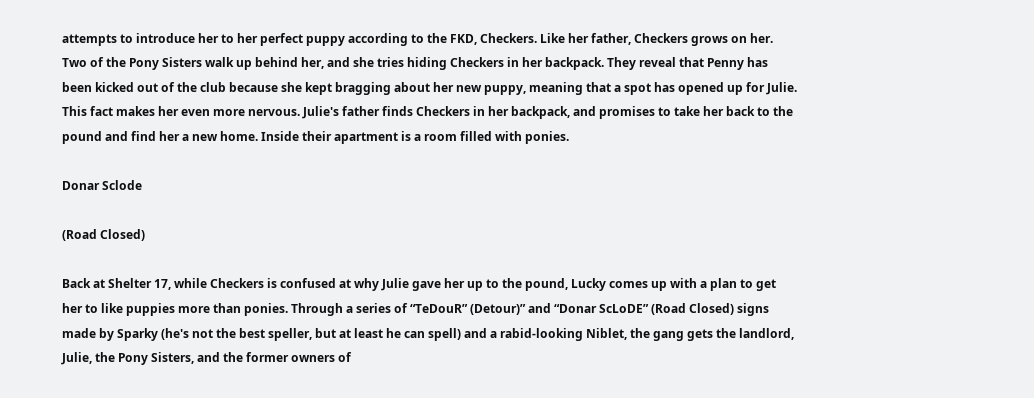attempts to introduce her to her perfect puppy according to the FKD, Checkers. Like her father, Checkers grows on her. Two of the Pony Sisters walk up behind her, and she tries hiding Checkers in her backpack. They reveal that Penny has been kicked out of the club because she kept bragging about her new puppy, meaning that a spot has opened up for Julie. This fact makes her even more nervous. Julie's father finds Checkers in her backpack, and promises to take her back to the pound and find her a new home. Inside their apartment is a room filled with ponies.

Donar Sclode

(Road Closed)

Back at Shelter 17, while Checkers is confused at why Julie gave her up to the pound, Lucky comes up with a plan to get her to like puppies more than ponies. Through a series of “TeDouR” (Detour)” and “Donar ScLoDE” (Road Closed) signs made by Sparky (he's not the best speller, but at least he can spell) and a rabid-looking Niblet, the gang gets the landlord, Julie, the Pony Sisters, and the former owners of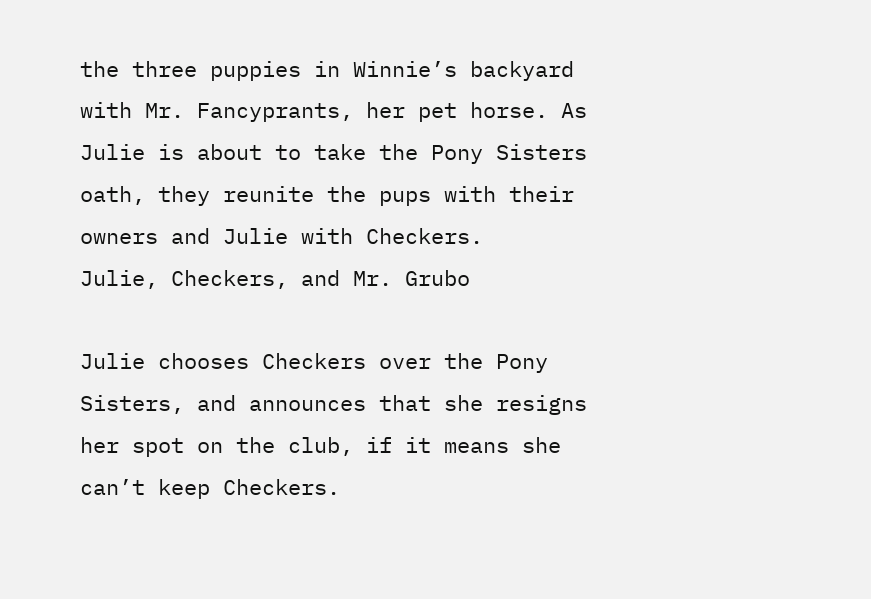the three puppies in Winnie’s backyard with Mr. Fancyprants, her pet horse. As Julie is about to take the Pony Sisters oath, they reunite the pups with their owners and Julie with Checkers.
Julie, Checkers, and Mr. Grubo

Julie chooses Checkers over the Pony Sisters, and announces that she resigns her spot on the club, if it means she can’t keep Checkers.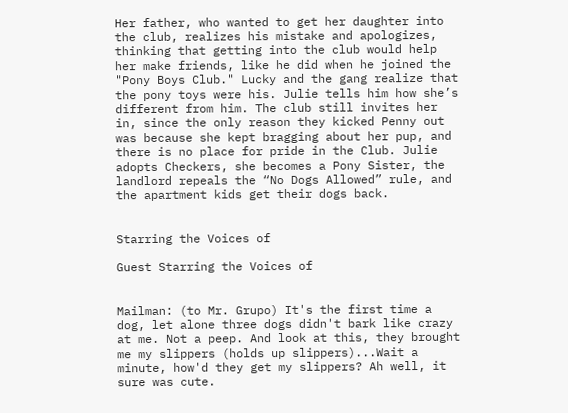Her father, who wanted to get her daughter into the club, realizes his mistake and apologizes, thinking that getting into the club would help her make friends, like he did when he joined the "Pony Boys Club." Lucky and the gang realize that the pony toys were his. Julie tells him how she’s different from him. The club still invites her in, since the only reason they kicked Penny out was because she kept bragging about her pup, and there is no place for pride in the Club. Julie adopts Checkers, she becomes a Pony Sister, the landlord repeals the “No Dogs Allowed” rule, and the apartment kids get their dogs back.


Starring the Voices of

Guest Starring the Voices of


Mailman: (to Mr. Grupo) It's the first time a dog, let alone three dogs didn't bark like crazy at me. Not a peep. And look at this, they brought me my slippers (holds up slippers)...Wait a minute, how'd they get my slippers? Ah well, it sure was cute.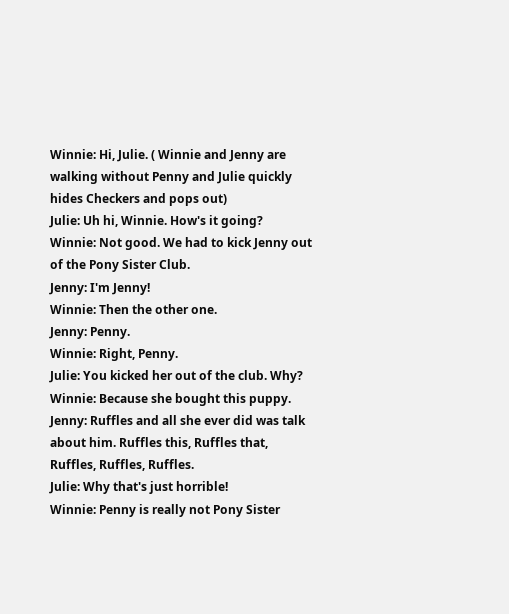Winnie: Hi, Julie. ( Winnie and Jenny are walking without Penny and Julie quickly hides Checkers and pops out)
Julie: Uh hi, Winnie. How's it going?
Winnie: Not good. We had to kick Jenny out of the Pony Sister Club.
Jenny: I'm Jenny!
Winnie: Then the other one.
Jenny: Penny.
Winnie: Right, Penny.
Julie: You kicked her out of the club. Why?
Winnie: Because she bought this puppy.
Jenny: Ruffles and all she ever did was talk about him. Ruffles this, Ruffles that, Ruffles, Ruffles, Ruffles.
Julie: Why that's just horrible!
Winnie: Penny is really not Pony Sister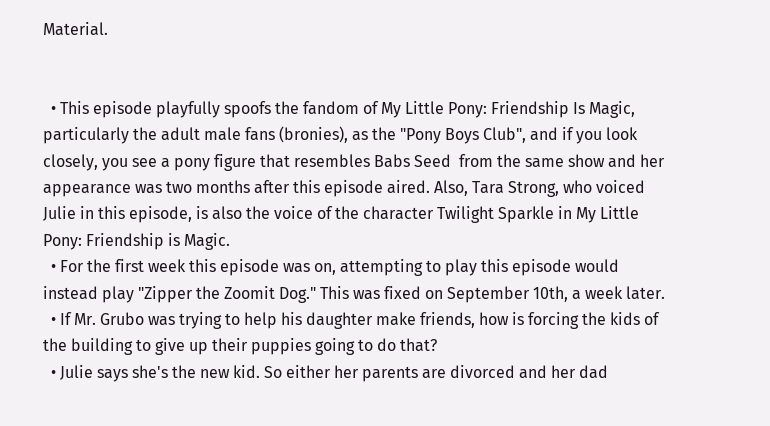Material.


  • This episode playfully spoofs the fandom of My Little Pony: Friendship Is Magic, particularly the adult male fans (bronies), as the "Pony Boys Club", and if you look closely, you see a pony figure that resembles Babs Seed  from the same show and her appearance was two months after this episode aired. Also, Tara Strong, who voiced Julie in this episode, is also the voice of the character Twilight Sparkle in My Little Pony: Friendship is Magic.
  • For the first week this episode was on, attempting to play this episode would instead play "Zipper the Zoomit Dog." This was fixed on September 10th, a week later.
  • If Mr. Grubo was trying to help his daughter make friends, how is forcing the kids of the building to give up their puppies going to do that?
  • Julie says she's the new kid. So either her parents are divorced and her dad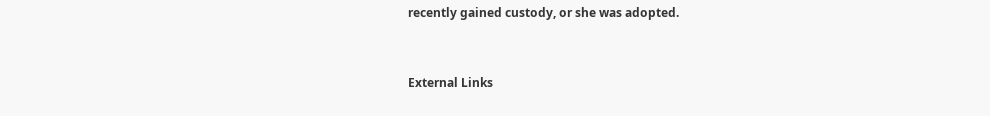recently gained custody, or she was adopted.


External Links